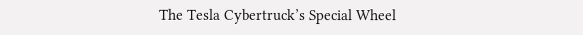The Tesla Cybertruck’s Special Wheel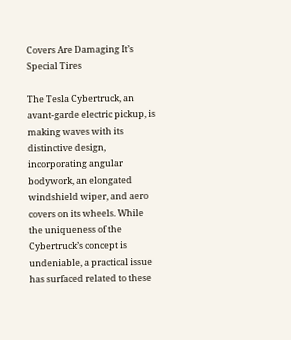Covers Are Damaging It’s Special Tires

The Tesla Cybertruck, an avant-garde electric pickup, is making waves with its distinctive design, incorporating angular bodywork, an elongated windshield wiper, and aero covers on its wheels. While the uniqueness of the Cybertruck’s concept is undeniable, a practical issue has surfaced related to these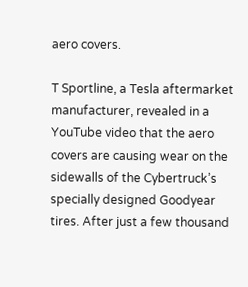aero covers.

T Sportline, a Tesla aftermarket manufacturer, revealed in a YouTube video that the aero covers are causing wear on the sidewalls of the Cybertruck’s specially designed Goodyear tires. After just a few thousand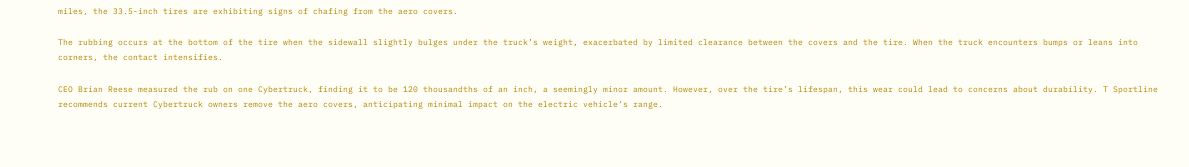miles, the 33.5-inch tires are exhibiting signs of chafing from the aero covers.

The rubbing occurs at the bottom of the tire when the sidewall slightly bulges under the truck’s weight, exacerbated by limited clearance between the covers and the tire. When the truck encounters bumps or leans into corners, the contact intensifies.

CEO Brian Reese measured the rub on one Cybertruck, finding it to be 120 thousandths of an inch, a seemingly minor amount. However, over the tire’s lifespan, this wear could lead to concerns about durability. T Sportline recommends current Cybertruck owners remove the aero covers, anticipating minimal impact on the electric vehicle’s range.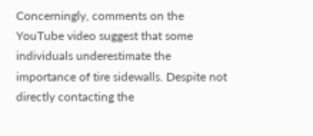Concerningly, comments on the YouTube video suggest that some individuals underestimate the importance of tire sidewalls. Despite not directly contacting the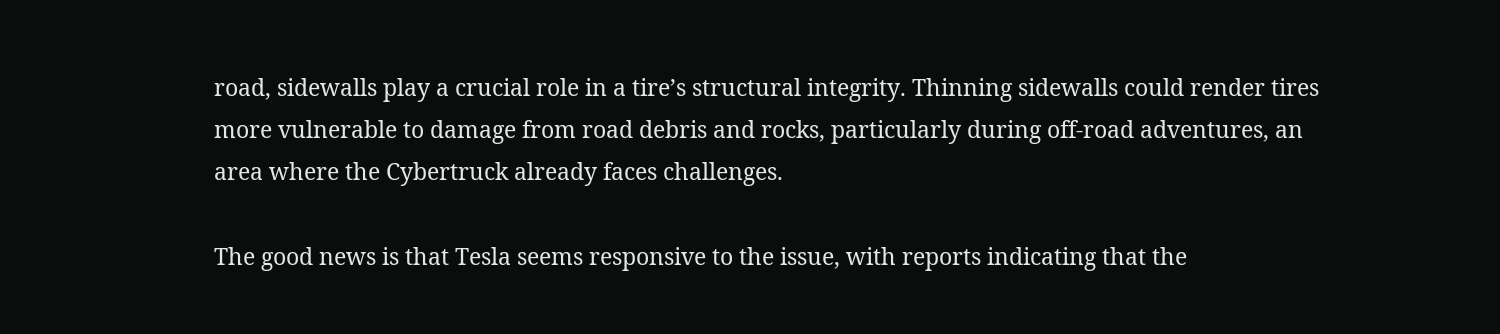road, sidewalls play a crucial role in a tire’s structural integrity. Thinning sidewalls could render tires more vulnerable to damage from road debris and rocks, particularly during off-road adventures, an area where the Cybertruck already faces challenges.

The good news is that Tesla seems responsive to the issue, with reports indicating that the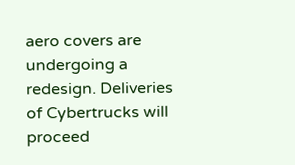aero covers are undergoing a redesign. Deliveries of Cybertrucks will proceed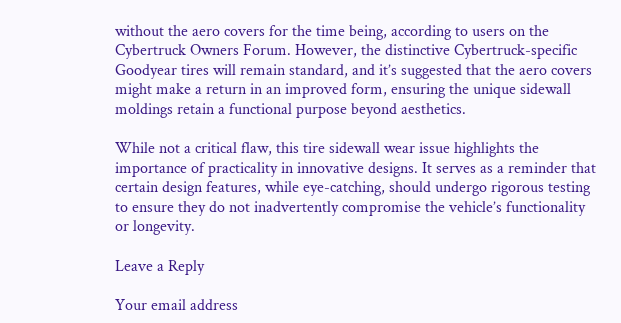without the aero covers for the time being, according to users on the Cybertruck Owners Forum. However, the distinctive Cybertruck-specific Goodyear tires will remain standard, and it’s suggested that the aero covers might make a return in an improved form, ensuring the unique sidewall moldings retain a functional purpose beyond aesthetics.

While not a critical flaw, this tire sidewall wear issue highlights the importance of practicality in innovative designs. It serves as a reminder that certain design features, while eye-catching, should undergo rigorous testing to ensure they do not inadvertently compromise the vehicle’s functionality or longevity.

Leave a Reply

Your email address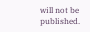will not be published.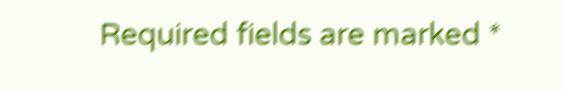Required fields are marked *